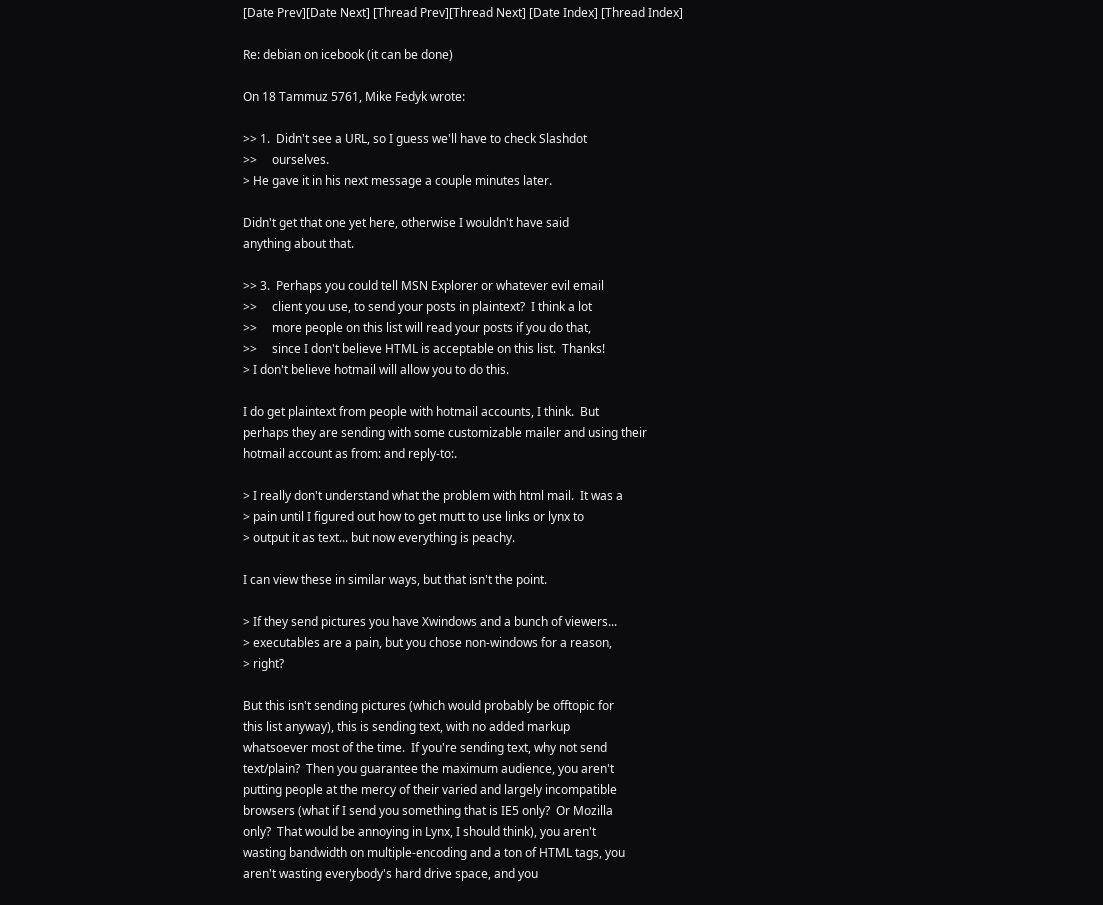[Date Prev][Date Next] [Thread Prev][Thread Next] [Date Index] [Thread Index]

Re: debian on icebook (it can be done)

On 18 Tammuz 5761, Mike Fedyk wrote:

>> 1.  Didn't see a URL, so I guess we'll have to check Slashdot
>>     ourselves.
> He gave it in his next message a couple minutes later.

Didn't get that one yet here, otherwise I wouldn't have said
anything about that.

>> 3.  Perhaps you could tell MSN Explorer or whatever evil email
>>     client you use, to send your posts in plaintext?  I think a lot
>>     more people on this list will read your posts if you do that,
>>     since I don't believe HTML is acceptable on this list.  Thanks!
> I don't believe hotmail will allow you to do this.

I do get plaintext from people with hotmail accounts, I think.  But
perhaps they are sending with some customizable mailer and using their
hotmail account as from: and reply-to:.

> I really don't understand what the problem with html mail.  It was a
> pain until I figured out how to get mutt to use links or lynx to
> output it as text... but now everything is peachy.

I can view these in similar ways, but that isn't the point.

> If they send pictures you have Xwindows and a bunch of viewers...
> executables are a pain, but you chose non-windows for a reason,
> right?

But this isn't sending pictures (which would probably be offtopic for
this list anyway), this is sending text, with no added markup
whatsoever most of the time.  If you're sending text, why not send
text/plain?  Then you guarantee the maximum audience, you aren't
putting people at the mercy of their varied and largely incompatible
browsers (what if I send you something that is IE5 only?  Or Mozilla
only?  That would be annoying in Lynx, I should think), you aren't
wasting bandwidth on multiple-encoding and a ton of HTML tags, you
aren't wasting everybody's hard drive space, and you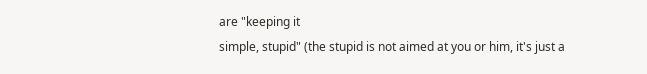are "keeping it
simple, stupid" (the stupid is not aimed at you or him, it's just a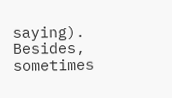saying).  Besides, sometimes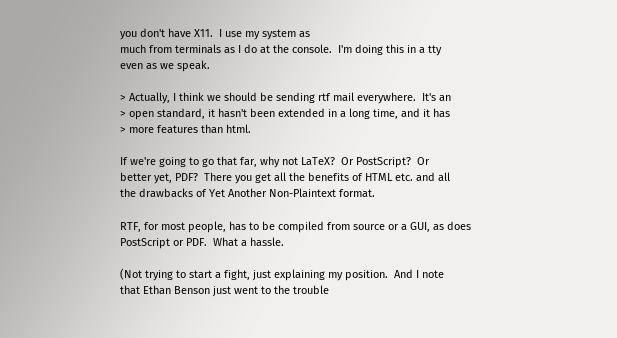you don't have X11.  I use my system as
much from terminals as I do at the console.  I'm doing this in a tty
even as we speak.

> Actually, I think we should be sending rtf mail everywhere.  It's an
> open standard, it hasn't been extended in a long time, and it has
> more features than html.

If we're going to go that far, why not LaTeX?  Or PostScript?  Or
better yet, PDF?  There you get all the benefits of HTML etc. and all
the drawbacks of Yet Another Non-Plaintext format.

RTF, for most people, has to be compiled from source or a GUI, as does
PostScript or PDF.  What a hassle.

(Not trying to start a fight, just explaining my position.  And I note
that Ethan Benson just went to the trouble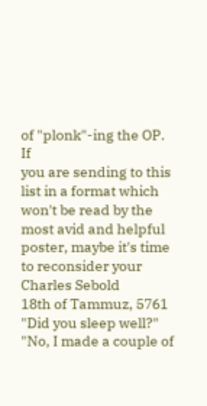of "plonk"-ing the OP.  If
you are sending to this list in a format which won't be read by the
most avid and helpful poster, maybe it's time to reconsider your
Charles Sebold                                      18th of Tammuz, 5761
"Did you sleep well?"  "No, I made a couple of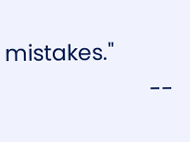mistakes."
                        --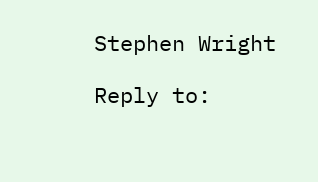Stephen Wright

Reply to: